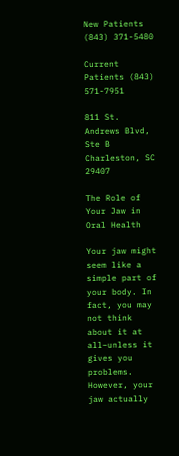New Patients (843) 371-5480

Current Patients (843) 571-7951

811 St. Andrews Blvd, Ste B Charleston, SC 29407

The Role of Your Jaw in Oral Health

Your jaw might seem like a simple part of your body. In fact, you may not think about it at all–unless it gives you problems. However, your jaw actually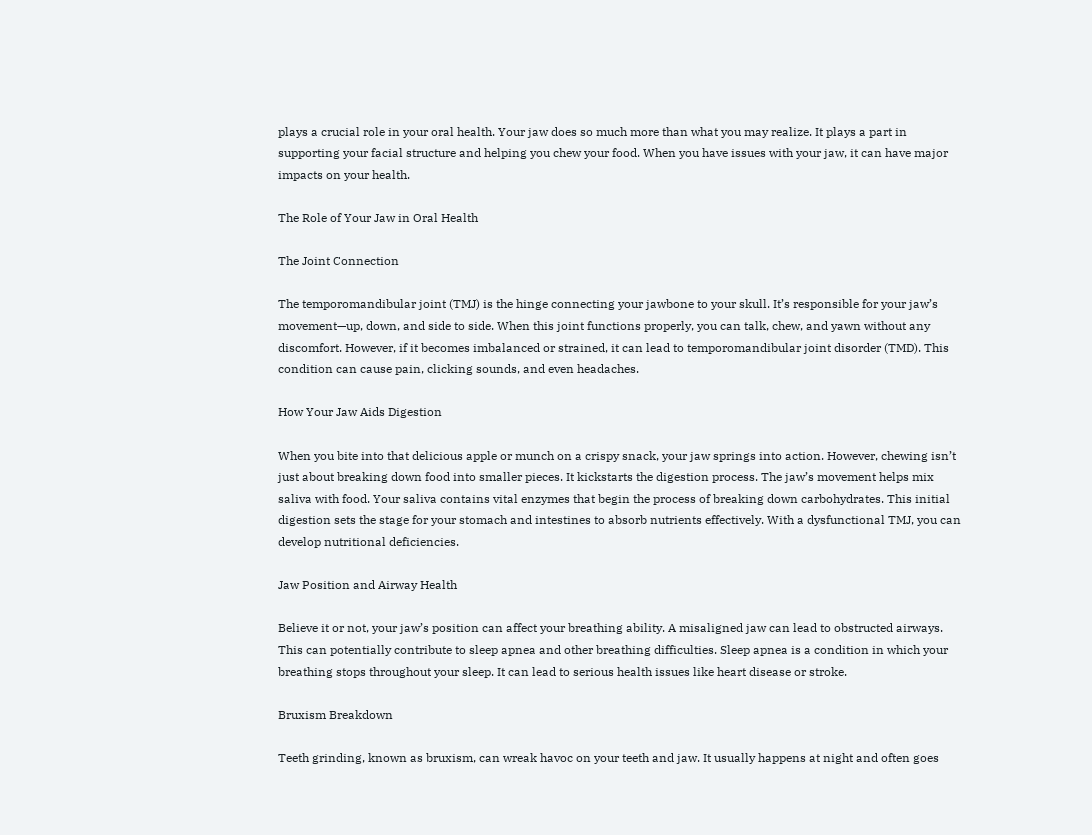plays a crucial role in your oral health. Your jaw does so much more than what you may realize. It plays a part in supporting your facial structure and helping you chew your food. When you have issues with your jaw, it can have major impacts on your health.

The Role of Your Jaw in Oral Health

The Joint Connection

The temporomandibular joint (TMJ) is the hinge connecting your jawbone to your skull. It’s responsible for your jaw’s movement—up, down, and side to side. When this joint functions properly, you can talk, chew, and yawn without any discomfort. However, if it becomes imbalanced or strained, it can lead to temporomandibular joint disorder (TMD). This condition can cause pain, clicking sounds, and even headaches.

How Your Jaw Aids Digestion

When you bite into that delicious apple or munch on a crispy snack, your jaw springs into action. However, chewing isn’t just about breaking down food into smaller pieces. It kickstarts the digestion process. The jaw’s movement helps mix saliva with food. Your saliva contains vital enzymes that begin the process of breaking down carbohydrates. This initial digestion sets the stage for your stomach and intestines to absorb nutrients effectively. With a dysfunctional TMJ, you can develop nutritional deficiencies.

Jaw Position and Airway Health

Believe it or not, your jaw’s position can affect your breathing ability. A misaligned jaw can lead to obstructed airways. This can potentially contribute to sleep apnea and other breathing difficulties. Sleep apnea is a condition in which your breathing stops throughout your sleep. It can lead to serious health issues like heart disease or stroke.

Bruxism Breakdown

Teeth grinding, known as bruxism, can wreak havoc on your teeth and jaw. It usually happens at night and often goes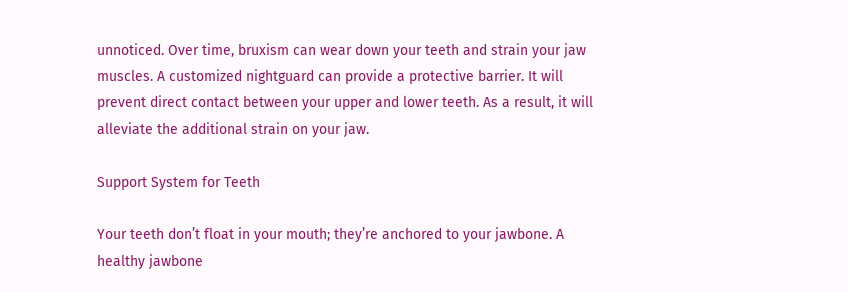unnoticed. Over time, bruxism can wear down your teeth and strain your jaw muscles. A customized nightguard can provide a protective barrier. It will prevent direct contact between your upper and lower teeth. As a result, it will alleviate the additional strain on your jaw.

Support System for Teeth

Your teeth don’t float in your mouth; they’re anchored to your jawbone. A healthy jawbone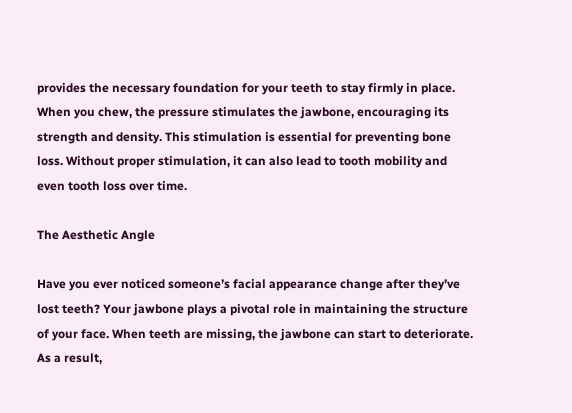provides the necessary foundation for your teeth to stay firmly in place. When you chew, the pressure stimulates the jawbone, encouraging its strength and density. This stimulation is essential for preventing bone loss. Without proper stimulation, it can also lead to tooth mobility and even tooth loss over time.

The Aesthetic Angle

Have you ever noticed someone’s facial appearance change after they’ve lost teeth? Your jawbone plays a pivotal role in maintaining the structure of your face. When teeth are missing, the jawbone can start to deteriorate. As a result,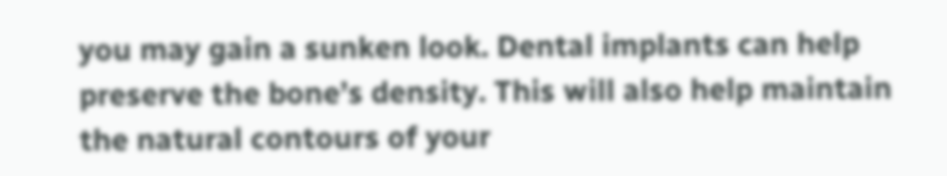you may gain a sunken look. Dental implants can help preserve the bone’s density. This will also help maintain the natural contours of your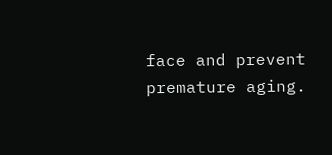face and prevent premature aging.